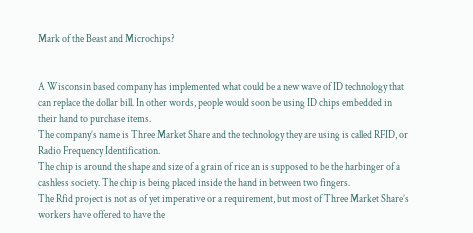Mark of the Beast and Microchips?


A Wisconsin based company has implemented what could be a new wave of ID technology that can replace the dollar bill. In other words, people would soon be using ID chips embedded in their hand to purchase items.
The company’s name is Three Market Share and the technology they are using is called RFID, or Radio Frequency Identification.
The chip is around the shape and size of a grain of rice an is supposed to be the harbinger of a cashless society. The chip is being placed inside the hand in between two fingers.
The Rfid project is not as of yet imperative or a requirement, but most of Three Market Share’s workers have offered to have the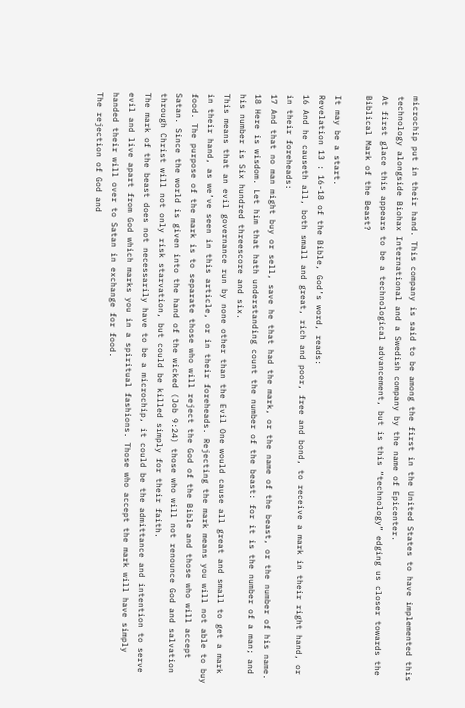microchip put in their hand. This company is said to be among the first in the United States to have implemented this technology alongside Biohax International and a Swedish company by the name of Epicenter.
At first glace this appears to be a technological advancement, but is this “technology” edging us closer towards the Biblical Mark of the Beast?

It may be a start.
Revelation 13 : 16-18 of the Bible, God’s word, reads:
16 And he causeth all, both small and great, rich and poor, free and bond, to receive a mark in their right hand, or in their foreheads:
17 And that no man might buy or sell, save he that had the mark, or the name of the beast, or the number of his name.
18 Here is wisdom. Let him that hath understanding count the number of the beast: for it is the number of a man; and his number is Six hundred threescore and six.
This means that an evil governance run by none other than the Evil One would cause all great and small to get a mark in their hand, as we’ve seen in this article, or in their foreheads. Rejecting the mark means you will not able to buy food. The purpose of the mark is to separate those who will reject the God of the Bible and those who will accept Satan. Since the world is given into the hand of the wicked (Job 9:24) those who will not renounce God and salvation through Christ will not only risk starvation, but could be killed simply for their faith.
The mark of the beast does not necessarily have to be a microchip, it could be the admittance and intention to serve evil and live apart from God which marks you in a spiritual fashions. Those who accept the mark will have simply handed their will over to Satan in exchange for food.
The rejection of God and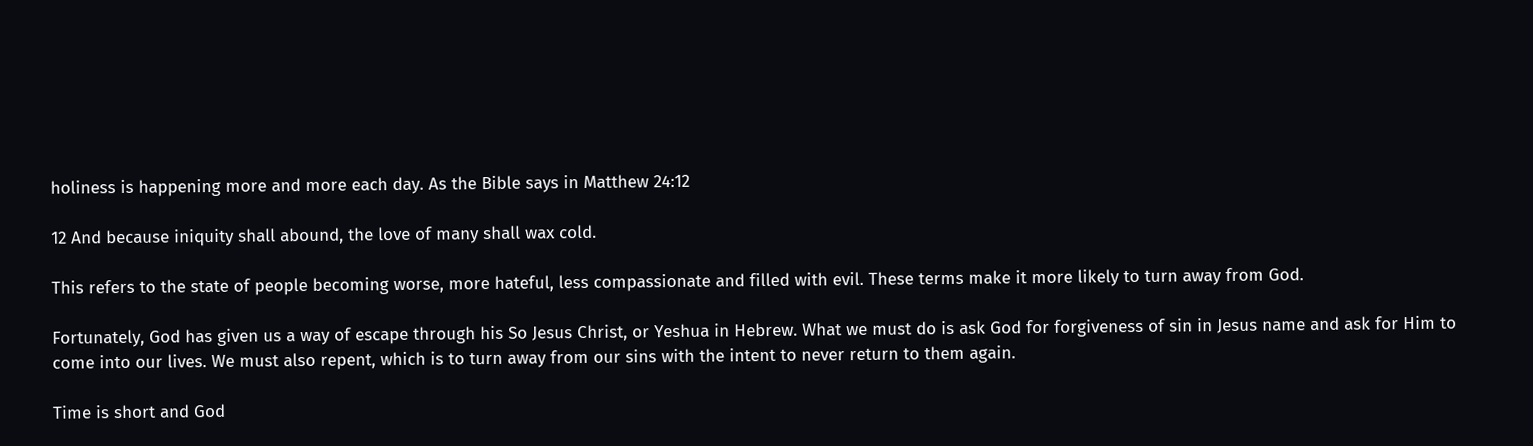holiness is happening more and more each day. As the Bible says in Matthew 24:12

12 And because iniquity shall abound, the love of many shall wax cold.

This refers to the state of people becoming worse, more hateful, less compassionate and filled with evil. These terms make it more likely to turn away from God.

Fortunately, God has given us a way of escape through his So Jesus Christ, or Yeshua in Hebrew. What we must do is ask God for forgiveness of sin in Jesus name and ask for Him to come into our lives. We must also repent, which is to turn away from our sins with the intent to never return to them again.

Time is short and God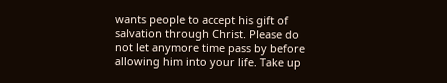wants people to accept his gift of salvation through Christ. Please do not let anymore time pass by before allowing him into your life. Take up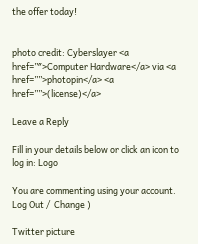the offer today!


photo credit: Cyberslayer <a href=”″>Computer Hardware</a> via <a href=””>photopin</a> <a href=””>(license)</a>

Leave a Reply

Fill in your details below or click an icon to log in: Logo

You are commenting using your account. Log Out /  Change )

Twitter picture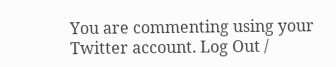You are commenting using your Twitter account. Log Out /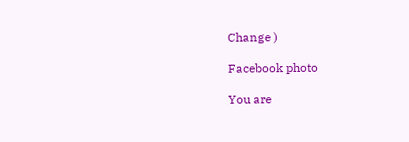Change )

Facebook photo

You are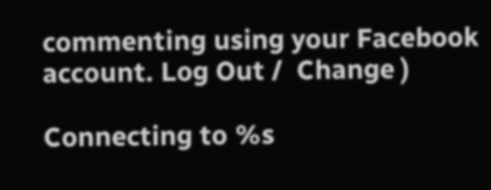commenting using your Facebook account. Log Out /  Change )

Connecting to %s